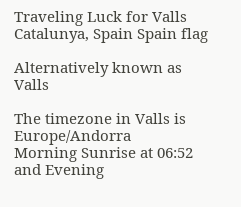Traveling Luck for Valls Catalunya, Spain Spain flag

Alternatively known as Valls

The timezone in Valls is Europe/Andorra
Morning Sunrise at 06:52 and Evening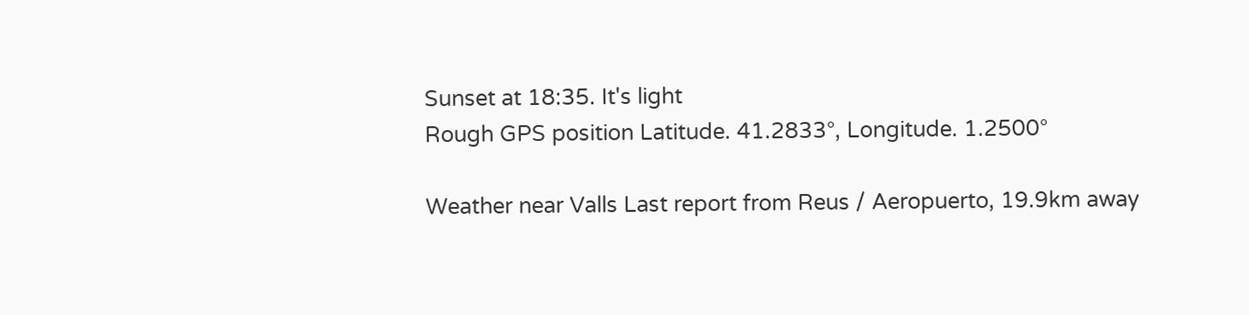Sunset at 18:35. It's light
Rough GPS position Latitude. 41.2833°, Longitude. 1.2500°

Weather near Valls Last report from Reus / Aeropuerto, 19.9km away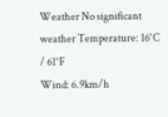Weather No significant weather Temperature: 16°C / 61°F
Wind: 6.9km/h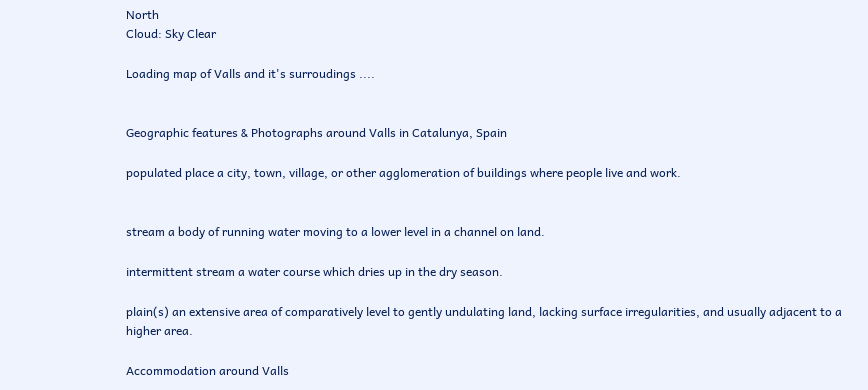North
Cloud: Sky Clear

Loading map of Valls and it's surroudings ....


Geographic features & Photographs around Valls in Catalunya, Spain

populated place a city, town, village, or other agglomeration of buildings where people live and work.


stream a body of running water moving to a lower level in a channel on land.

intermittent stream a water course which dries up in the dry season.

plain(s) an extensive area of comparatively level to gently undulating land, lacking surface irregularities, and usually adjacent to a higher area.

Accommodation around Valls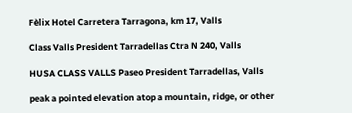Fèlix Hotel Carretera Tarragona, km 17, Valls

Class Valls President Tarradellas Ctra N 240, Valls

HUSA CLASS VALLS Paseo President Tarradellas, Valls

peak a pointed elevation atop a mountain, ridge, or other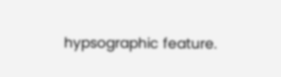hypsographic feature.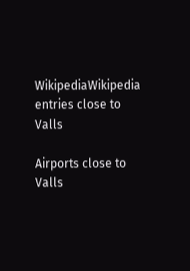WikipediaWikipedia entries close to Valls

Airports close to Valls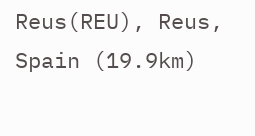Reus(REU), Reus, Spain (19.9km)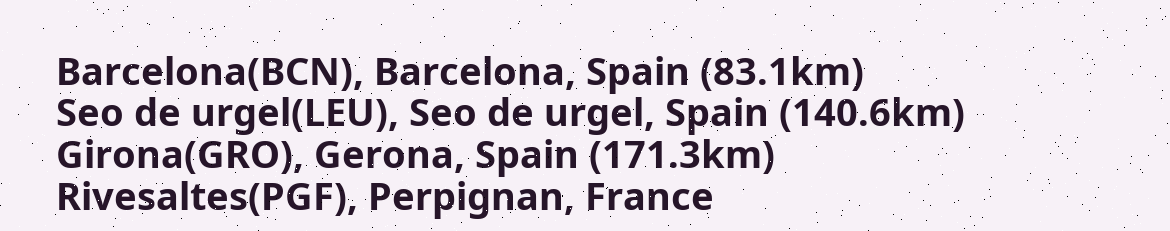Barcelona(BCN), Barcelona, Spain (83.1km)
Seo de urgel(LEU), Seo de urgel, Spain (140.6km)
Girona(GRO), Gerona, Spain (171.3km)
Rivesaltes(PGF), Perpignan, France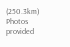(250.3km)
Photos provided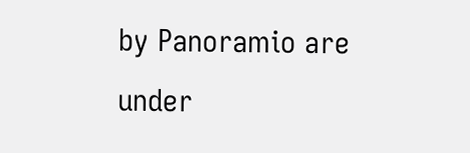by Panoramio are under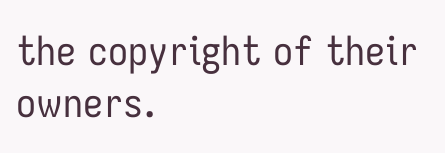the copyright of their owners.